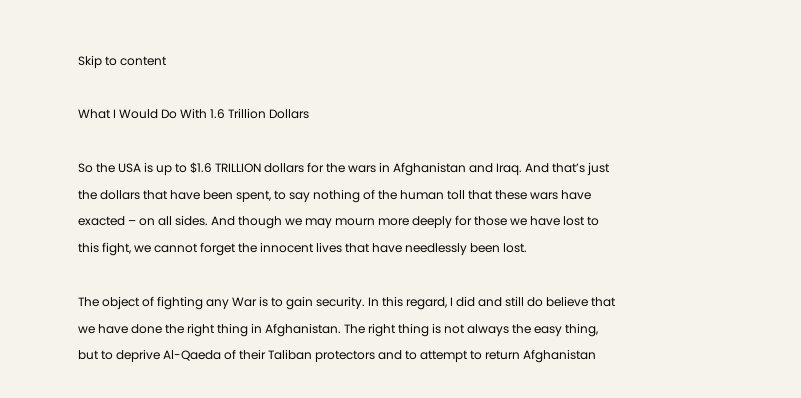Skip to content

What I Would Do With 1.6 Trillion Dollars

So the USA is up to $1.6 TRILLION dollars for the wars in Afghanistan and Iraq. And that’s just the dollars that have been spent, to say nothing of the human toll that these wars have exacted – on all sides. And though we may mourn more deeply for those we have lost to this fight, we cannot forget the innocent lives that have needlessly been lost.

The object of fighting any War is to gain security. In this regard, I did and still do believe that we have done the right thing in Afghanistan. The right thing is not always the easy thing, but to deprive Al-Qaeda of their Taliban protectors and to attempt to return Afghanistan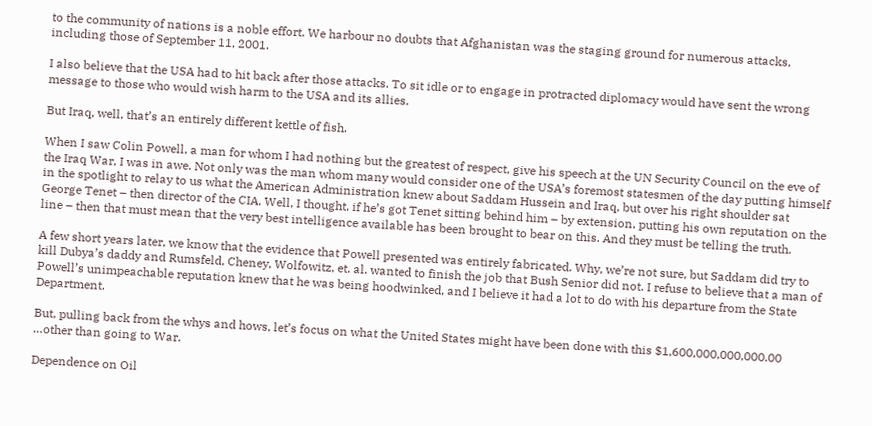to the community of nations is a noble effort. We harbour no doubts that Afghanistan was the staging ground for numerous attacks, including those of September 11, 2001.

I also believe that the USA had to hit back after those attacks. To sit idle or to engage in protracted diplomacy would have sent the wrong message to those who would wish harm to the USA and its allies.

But Iraq, well, that’s an entirely different kettle of fish.

When I saw Colin Powell, a man for whom I had nothing but the greatest of respect, give his speech at the UN Security Council on the eve of the Iraq War, I was in awe. Not only was the man whom many would consider one of the USA’s foremost statesmen of the day putting himself in the spotlight to relay to us what the American Administration knew about Saddam Hussein and Iraq, but over his right shoulder sat George Tenet – then director of the CIA. Well, I thought, if he’s got Tenet sitting behind him – by extension, putting his own reputation on the line – then that must mean that the very best intelligence available has been brought to bear on this. And they must be telling the truth.

A few short years later, we know that the evidence that Powell presented was entirely fabricated. Why, we’re not sure, but Saddam did try to kill Dubya’s daddy and Rumsfeld, Cheney, Wolfowitz, et. al. wanted to finish the job that Bush Senior did not. I refuse to believe that a man of Powell’s unimpeachable reputation knew that he was being hoodwinked, and I believe it had a lot to do with his departure from the State Department.

But, pulling back from the whys and hows, let’s focus on what the United States might have been done with this $1,600,000,000,000.00 …other than going to War.

Dependence on Oil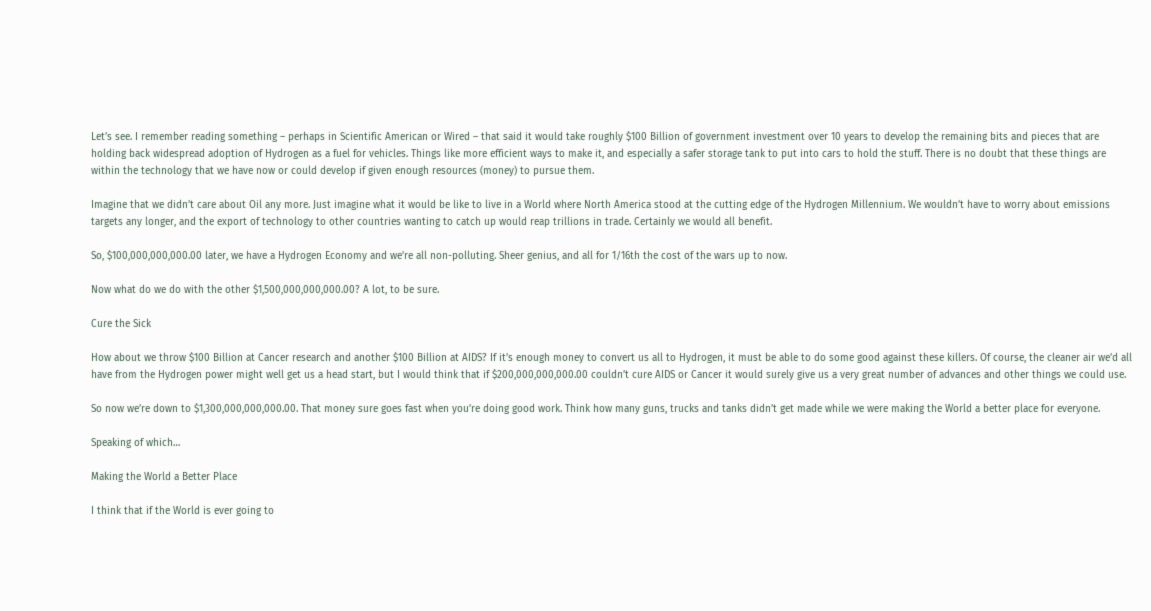Let’s see. I remember reading something – perhaps in Scientific American or Wired – that said it would take roughly $100 Billion of government investment over 10 years to develop the remaining bits and pieces that are holding back widespread adoption of Hydrogen as a fuel for vehicles. Things like more efficient ways to make it, and especially a safer storage tank to put into cars to hold the stuff. There is no doubt that these things are within the technology that we have now or could develop if given enough resources (money) to pursue them.

Imagine that we didn’t care about Oil any more. Just imagine what it would be like to live in a World where North America stood at the cutting edge of the Hydrogen Millennium. We wouldn’t have to worry about emissions targets any longer, and the export of technology to other countries wanting to catch up would reap trillions in trade. Certainly we would all benefit.

So, $100,000,000,000.00 later, we have a Hydrogen Economy and we’re all non-polluting. Sheer genius, and all for 1/16th the cost of the wars up to now.

Now what do we do with the other $1,500,000,000,000.00? A lot, to be sure.

Cure the Sick

How about we throw $100 Billion at Cancer research and another $100 Billion at AIDS? If it’s enough money to convert us all to Hydrogen, it must be able to do some good against these killers. Of course, the cleaner air we’d all have from the Hydrogen power might well get us a head start, but I would think that if $200,000,000,000.00 couldn’t cure AIDS or Cancer it would surely give us a very great number of advances and other things we could use.

So now we’re down to $1,300,000,000,000.00. That money sure goes fast when you’re doing good work. Think how many guns, trucks and tanks didn’t get made while we were making the World a better place for everyone.

Speaking of which…

Making the World a Better Place

I think that if the World is ever going to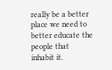really be a better place we need to better educate the people that inhabit it.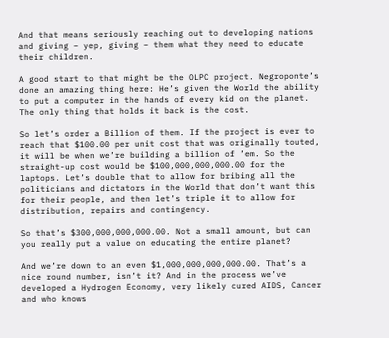And that means seriously reaching out to developing nations and giving – yep, giving – them what they need to educate their children.

A good start to that might be the OLPC project. Negroponte’s done an amazing thing here: He’s given the World the ability to put a computer in the hands of every kid on the planet. The only thing that holds it back is the cost.

So let’s order a Billion of them. If the project is ever to reach that $100.00 per unit cost that was originally touted, it will be when we’re building a billion of ’em. So the straight-up cost would be $100,000,000,000.00 for the laptops. Let’s double that to allow for bribing all the politicians and dictators in the World that don’t want this for their people, and then let’s triple it to allow for distribution, repairs and contingency.

So that’s $300,000,000,000.00. Not a small amount, but can you really put a value on educating the entire planet?

And we’re down to an even $1,000,000,000,000.00. That’s a nice round number, isn’t it? And in the process we’ve developed a Hydrogen Economy, very likely cured AIDS, Cancer and who knows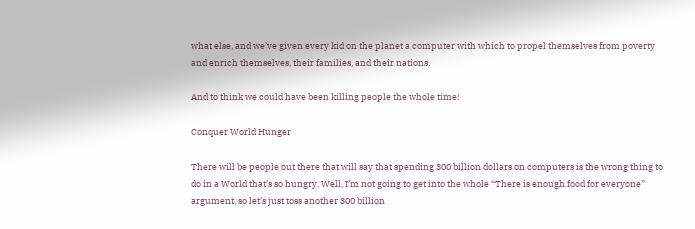what else, and we’ve given every kid on the planet a computer with which to propel themselves from poverty and enrich themselves, their families, and their nations.

And to think we could have been killing people the whole time!

Conquer World Hunger

There will be people out there that will say that spending 300 billion dollars on computers is the wrong thing to do in a World that’s so hungry. Well, I’m not going to get into the whole “There is enough food for everyone” argument, so let’s just toss another 300 billion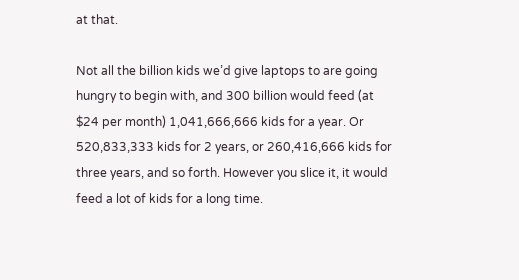at that.

Not all the billion kids we’d give laptops to are going hungry to begin with, and 300 billion would feed (at $24 per month) 1,041,666,666 kids for a year. Or 520,833,333 kids for 2 years, or 260,416,666 kids for three years, and so forth. However you slice it, it would feed a lot of kids for a long time.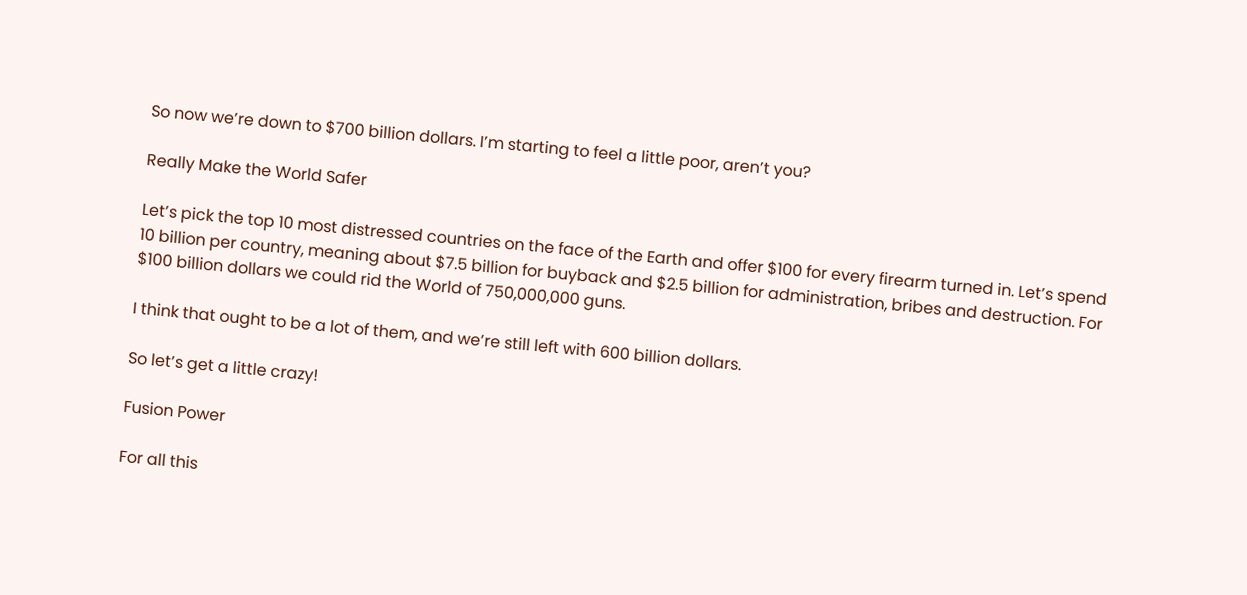So now we’re down to $700 billion dollars. I’m starting to feel a little poor, aren’t you?

Really Make the World Safer

Let’s pick the top 10 most distressed countries on the face of the Earth and offer $100 for every firearm turned in. Let’s spend 10 billion per country, meaning about $7.5 billion for buyback and $2.5 billion for administration, bribes and destruction. For $100 billion dollars we could rid the World of 750,000,000 guns.

I think that ought to be a lot of them, and we’re still left with 600 billion dollars.

So let’s get a little crazy!

Fusion Power

For all this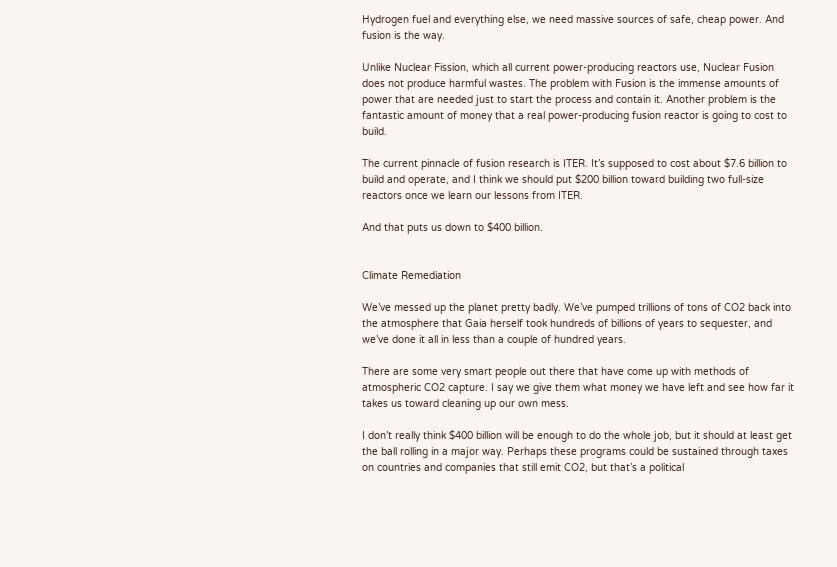Hydrogen fuel and everything else, we need massive sources of safe, cheap power. And fusion is the way.

Unlike Nuclear Fission, which all current power-producing reactors use, Nuclear Fusion does not produce harmful wastes. The problem with Fusion is the immense amounts of power that are needed just to start the process and contain it. Another problem is the fantastic amount of money that a real power-producing fusion reactor is going to cost to build.

The current pinnacle of fusion research is ITER. It’s supposed to cost about $7.6 billion to build and operate, and I think we should put $200 billion toward building two full-size reactors once we learn our lessons from ITER.

And that puts us down to $400 billion.


Climate Remediation

We’ve messed up the planet pretty badly. We’ve pumped trillions of tons of CO2 back into the atmosphere that Gaia herself took hundreds of billions of years to sequester, and we’ve done it all in less than a couple of hundred years.

There are some very smart people out there that have come up with methods of atmospheric CO2 capture. I say we give them what money we have left and see how far it takes us toward cleaning up our own mess.

I don’t really think $400 billion will be enough to do the whole job, but it should at least get the ball rolling in a major way. Perhaps these programs could be sustained through taxes on countries and companies that still emit CO2, but that’s a political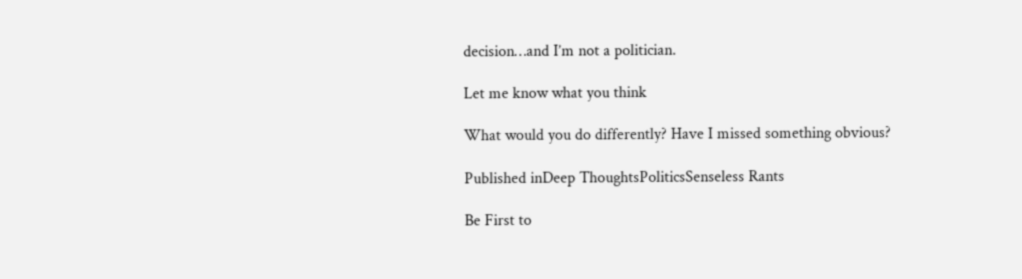decision…and I’m not a politician.

Let me know what you think

What would you do differently? Have I missed something obvious?

Published inDeep ThoughtsPoliticsSenseless Rants

Be First to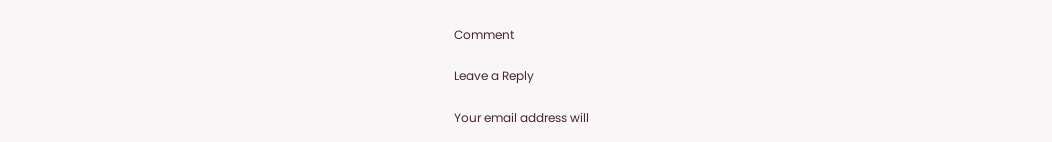Comment

Leave a Reply

Your email address will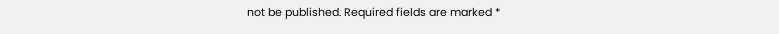not be published. Required fields are marked *